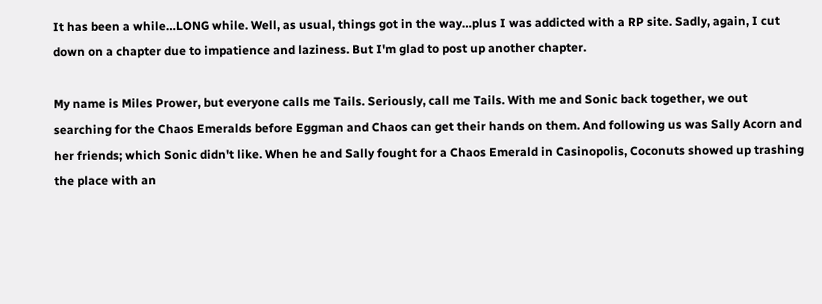It has been a while…LONG while. Well, as usual, things got in the way…plus I was addicted with a RP site. Sadly, again, I cut down on a chapter due to impatience and laziness. But I'm glad to post up another chapter.

My name is Miles Prower, but everyone calls me Tails. Seriously, call me Tails. With me and Sonic back together, we out searching for the Chaos Emeralds before Eggman and Chaos can get their hands on them. And following us was Sally Acorn and her friends; which Sonic didn't like. When he and Sally fought for a Chaos Emerald in Casinopolis, Coconuts showed up trashing the place with an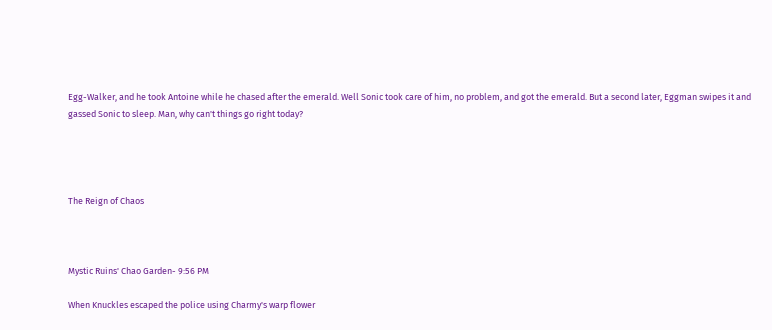Egg-Walker, and he took Antoine while he chased after the emerald. Well Sonic took care of him, no problem, and got the emerald. But a second later, Eggman swipes it and gassed Sonic to sleep. Man, why can't things go right today?




The Reign of Chaos



Mystic Ruins' Chao Garden- 9:56 PM

When Knuckles escaped the police using Charmy's warp flower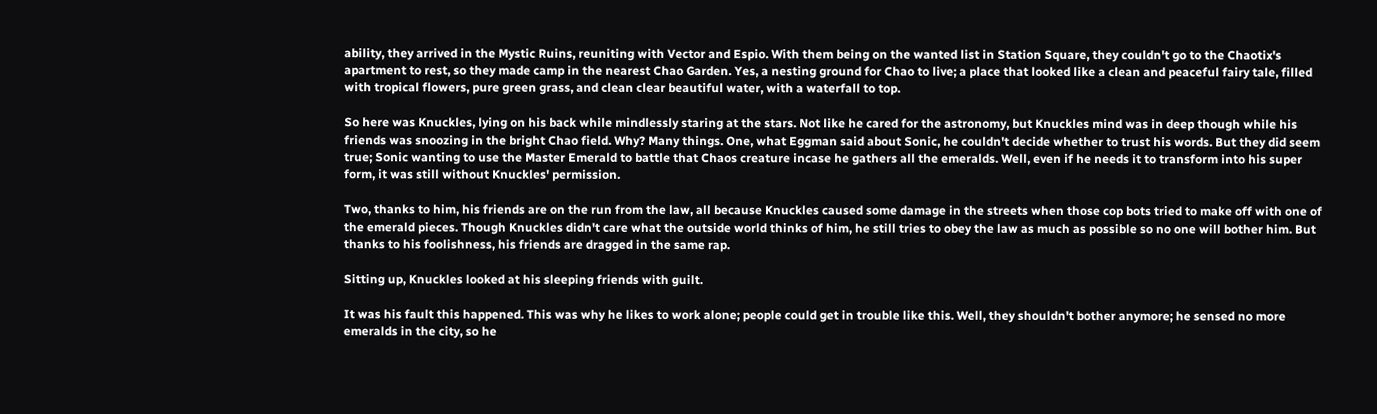ability, they arrived in the Mystic Ruins, reuniting with Vector and Espio. With them being on the wanted list in Station Square, they couldn't go to the Chaotix's apartment to rest, so they made camp in the nearest Chao Garden. Yes, a nesting ground for Chao to live; a place that looked like a clean and peaceful fairy tale, filled with tropical flowers, pure green grass, and clean clear beautiful water, with a waterfall to top.

So here was Knuckles, lying on his back while mindlessly staring at the stars. Not like he cared for the astronomy, but Knuckles mind was in deep though while his friends was snoozing in the bright Chao field. Why? Many things. One, what Eggman said about Sonic, he couldn't decide whether to trust his words. But they did seem true; Sonic wanting to use the Master Emerald to battle that Chaos creature incase he gathers all the emeralds. Well, even if he needs it to transform into his super form, it was still without Knuckles' permission.

Two, thanks to him, his friends are on the run from the law, all because Knuckles caused some damage in the streets when those cop bots tried to make off with one of the emerald pieces. Though Knuckles didn't care what the outside world thinks of him, he still tries to obey the law as much as possible so no one will bother him. But thanks to his foolishness, his friends are dragged in the same rap.

Sitting up, Knuckles looked at his sleeping friends with guilt.

It was his fault this happened. This was why he likes to work alone; people could get in trouble like this. Well, they shouldn't bother anymore; he sensed no more emeralds in the city, so he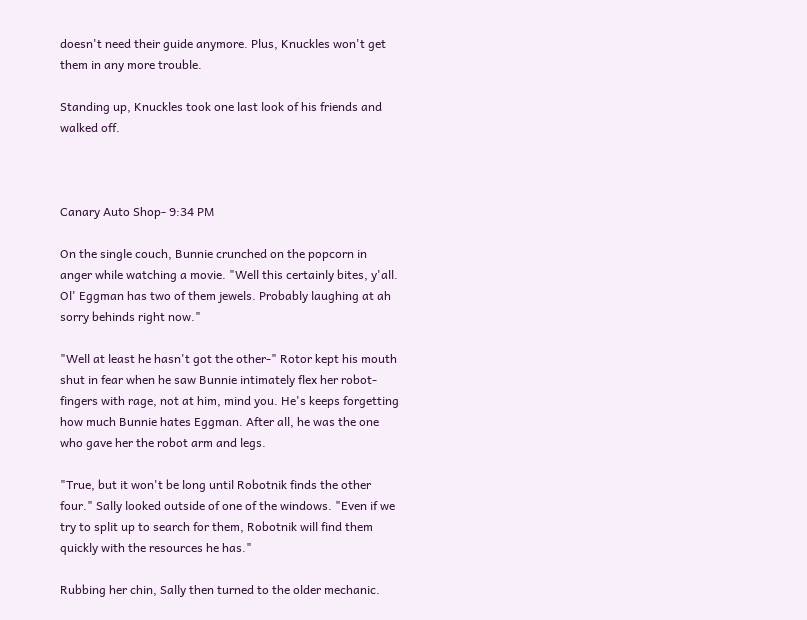doesn't need their guide anymore. Plus, Knuckles won't get them in any more trouble.

Standing up, Knuckles took one last look of his friends and walked off.



Canary Auto Shop- 9:34 PM

On the single couch, Bunnie crunched on the popcorn in anger while watching a movie. "Well this certainly bites, y'all. Ol' Eggman has two of them jewels. Probably laughing at ah sorry behinds right now."

"Well at least he hasn't got the other-" Rotor kept his mouth shut in fear when he saw Bunnie intimately flex her robot-fingers with rage, not at him, mind you. He's keeps forgetting how much Bunnie hates Eggman. After all, he was the one who gave her the robot arm and legs.

"True, but it won't be long until Robotnik finds the other four." Sally looked outside of one of the windows. "Even if we try to split up to search for them, Robotnik will find them quickly with the resources he has."

Rubbing her chin, Sally then turned to the older mechanic.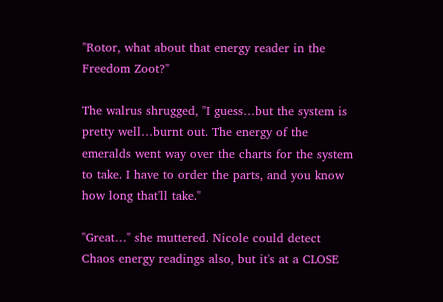"Rotor, what about that energy reader in the Freedom Zoot?"

The walrus shrugged, "I guess…but the system is pretty well…burnt out. The energy of the emeralds went way over the charts for the system to take. I have to order the parts, and you know how long that'll take."

"Great…" she muttered. Nicole could detect Chaos energy readings also, but it's at a CLOSE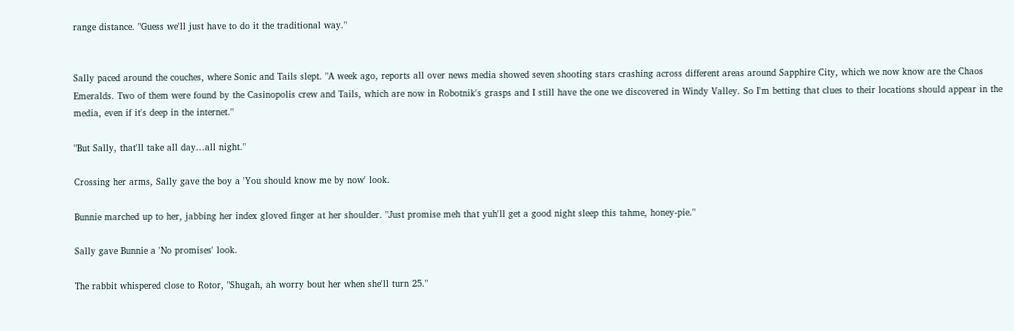range distance. "Guess we'll just have to do it the traditional way."


Sally paced around the couches, where Sonic and Tails slept. "A week ago, reports all over news media showed seven shooting stars crashing across different areas around Sapphire City, which we now know are the Chaos Emeralds. Two of them were found by the Casinopolis crew and Tails, which are now in Robotnik's grasps and I still have the one we discovered in Windy Valley. So I'm betting that clues to their locations should appear in the media, even if it's deep in the internet."

"But Sally, that'll take all day...all night."

Crossing her arms, Sally gave the boy a 'You should know me by now' look.

Bunnie marched up to her, jabbing her index gloved finger at her shoulder. "Just promise meh that yuh'll get a good night sleep this tahme, honey-pie."

Sally gave Bunnie a 'No promises' look.

The rabbit whispered close to Rotor, "Shugah, ah worry bout her when she'll turn 25."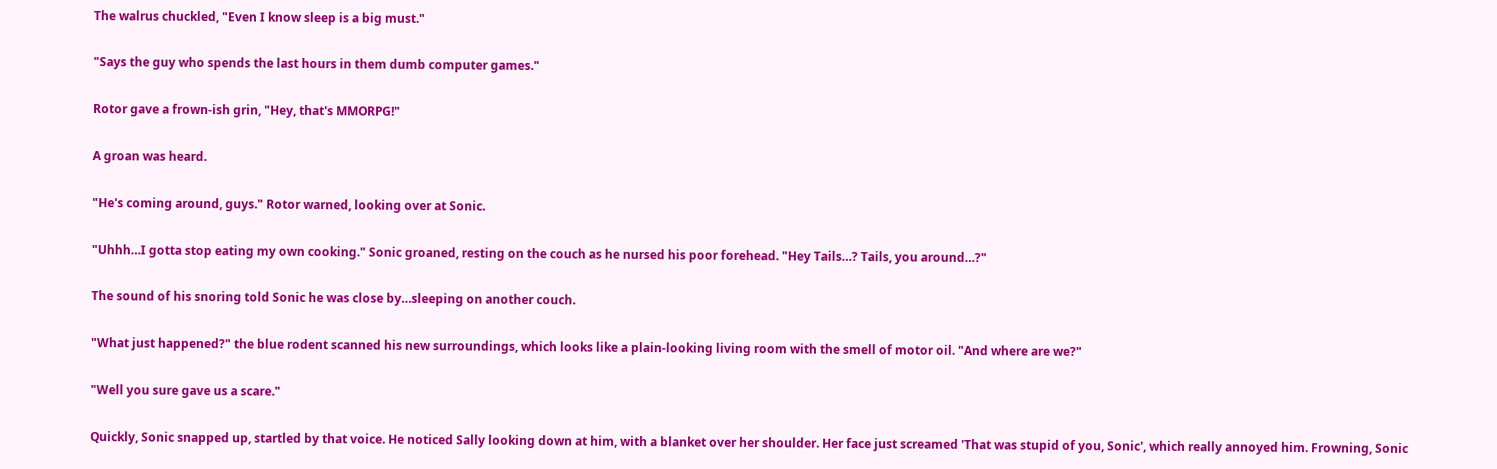The walrus chuckled, "Even I know sleep is a big must."

"Says the guy who spends the last hours in them dumb computer games."

Rotor gave a frown-ish grin, "Hey, that's MMORPG!"

A groan was heard.

"He's coming around, guys." Rotor warned, looking over at Sonic.

"Uhhh…I gotta stop eating my own cooking." Sonic groaned, resting on the couch as he nursed his poor forehead. "Hey Tails…? Tails, you around…?"

The sound of his snoring told Sonic he was close by…sleeping on another couch.

"What just happened?" the blue rodent scanned his new surroundings, which looks like a plain-looking living room with the smell of motor oil. "And where are we?"

"Well you sure gave us a scare."

Quickly, Sonic snapped up, startled by that voice. He noticed Sally looking down at him, with a blanket over her shoulder. Her face just screamed 'That was stupid of you, Sonic', which really annoyed him. Frowning, Sonic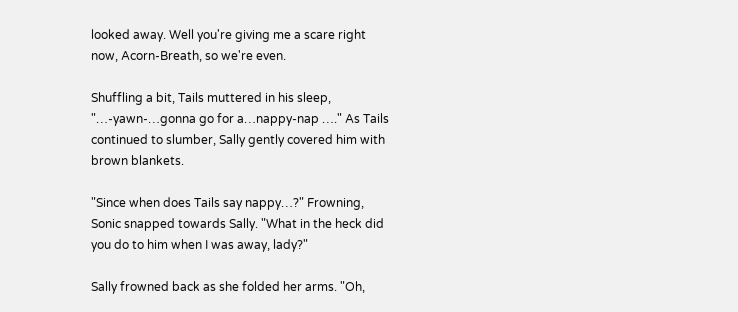looked away. Well you're giving me a scare right now, Acorn-Breath, so we're even.

Shuffling a bit, Tails muttered in his sleep, "…-yawn-…gonna go for a…nappy-nap …." As Tails continued to slumber, Sally gently covered him with brown blankets.

"Since when does Tails say nappy…?" Frowning, Sonic snapped towards Sally. "What in the heck did you do to him when I was away, lady?"

Sally frowned back as she folded her arms. "Oh,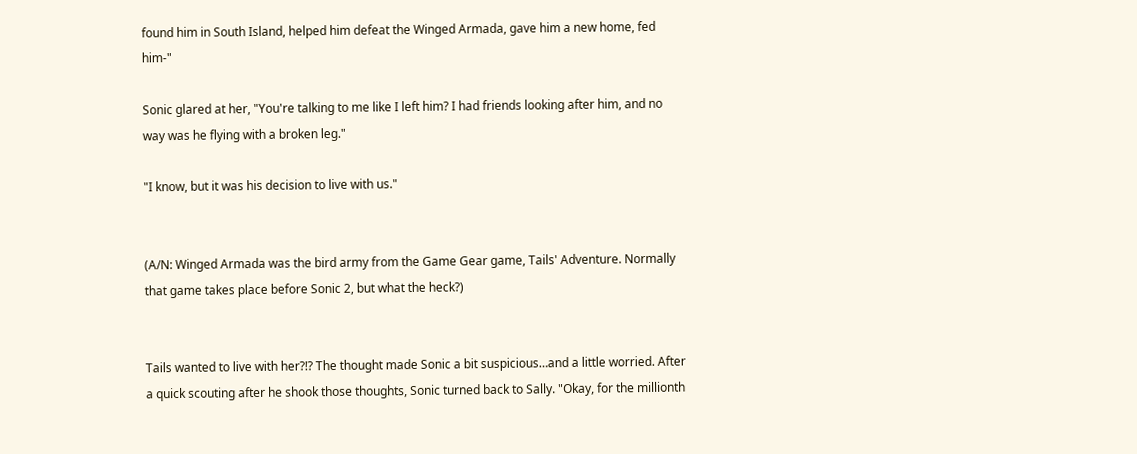found him in South Island, helped him defeat the Winged Armada, gave him a new home, fed him-"

Sonic glared at her, "You're talking to me like I left him? I had friends looking after him, and no way was he flying with a broken leg."

"I know, but it was his decision to live with us."


(A/N: Winged Armada was the bird army from the Game Gear game, Tails' Adventure. Normally that game takes place before Sonic 2, but what the heck?)


Tails wanted to live with her?!? The thought made Sonic a bit suspicious…and a little worried. After a quick scouting after he shook those thoughts, Sonic turned back to Sally. "Okay, for the millionth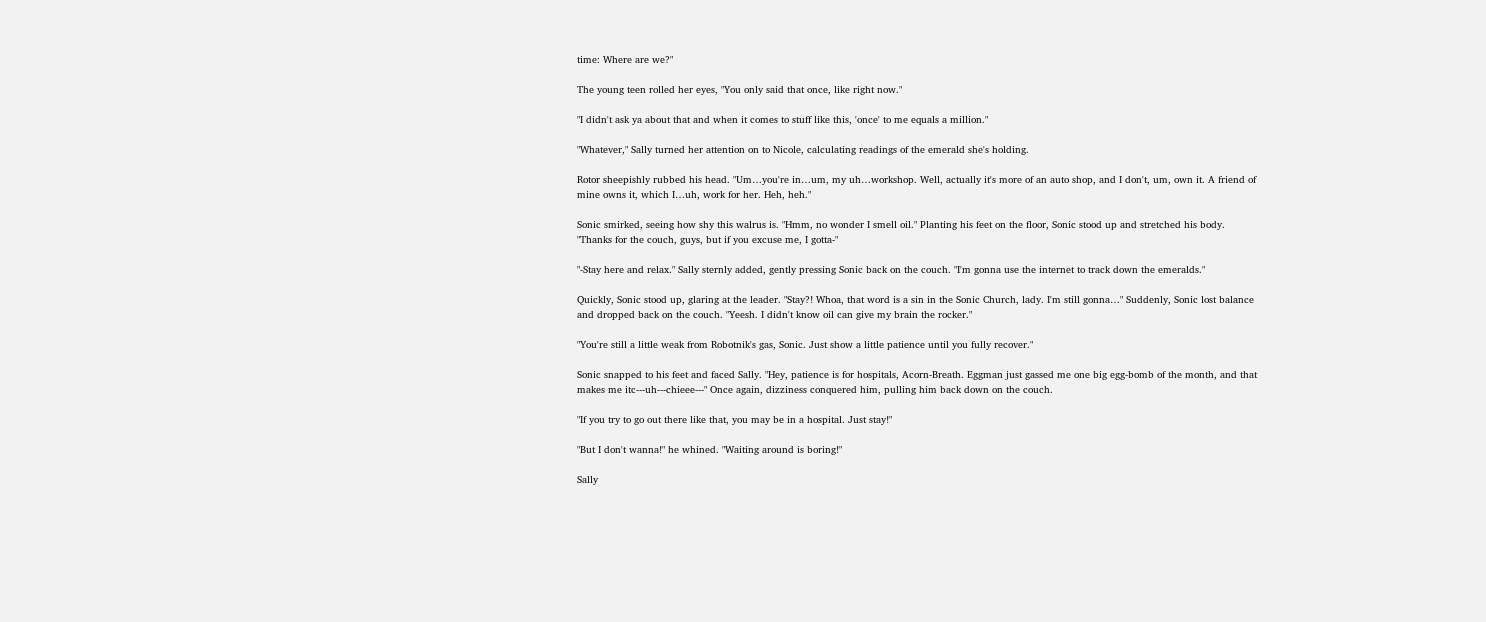time: Where are we?"

The young teen rolled her eyes, "You only said that once, like right now."

"I didn't ask ya about that and when it comes to stuff like this, 'once' to me equals a million."

"Whatever," Sally turned her attention on to Nicole, calculating readings of the emerald she's holding.

Rotor sheepishly rubbed his head. "Um…you're in…um, my uh…workshop. Well, actually it's more of an auto shop, and I don't, um, own it. A friend of mine owns it, which I…uh, work for her. Heh, heh."

Sonic smirked, seeing how shy this walrus is. "Hmm, no wonder I smell oil." Planting his feet on the floor, Sonic stood up and stretched his body. "Thanks for the couch, guys, but if you excuse me, I gotta-"

"-Stay here and relax." Sally sternly added, gently pressing Sonic back on the couch. "I'm gonna use the internet to track down the emeralds."

Quickly, Sonic stood up, glaring at the leader. "Stay?! Whoa, that word is a sin in the Sonic Church, lady. I'm still gonna…" Suddenly, Sonic lost balance and dropped back on the couch. "Yeesh. I didn't know oil can give my brain the rocker."

"You're still a little weak from Robotnik's gas, Sonic. Just show a little patience until you fully recover."

Sonic snapped to his feet and faced Sally. "Hey, patience is for hospitals, Acorn-Breath. Eggman just gassed me one big egg-bomb of the month, and that makes me itc---uh---chieee---" Once again, dizziness conquered him, pulling him back down on the couch.

"If you try to go out there like that, you may be in a hospital. Just stay!"

"But I don't wanna!" he whined. "Waiting around is boring!"

Sally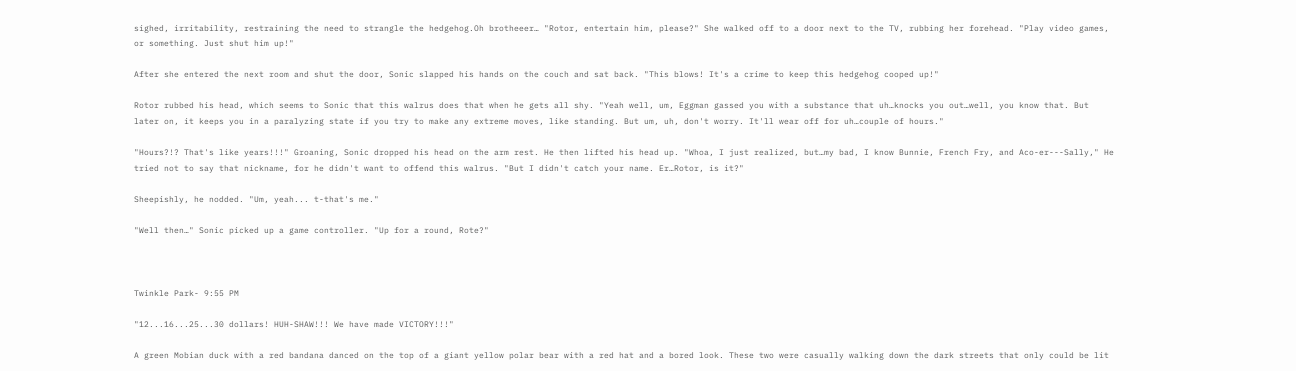sighed, irritability, restraining the need to strangle the hedgehog.Oh brotheeer… "Rotor, entertain him, please?" She walked off to a door next to the TV, rubbing her forehead. "Play video games, or something. Just shut him up!"

After she entered the next room and shut the door, Sonic slapped his hands on the couch and sat back. "This blows! It's a crime to keep this hedgehog cooped up!"

Rotor rubbed his head, which seems to Sonic that this walrus does that when he gets all shy. "Yeah well, um, Eggman gassed you with a substance that uh…knocks you out…well, you know that. But later on, it keeps you in a paralyzing state if you try to make any extreme moves, like standing. But um, uh, don't worry. It'll wear off for uh…couple of hours."

"Hours?!? That's like years!!!" Groaning, Sonic dropped his head on the arm rest. He then lifted his head up. "Whoa, I just realized, but…my bad, I know Bunnie, French Fry, and Aco-er---Sally," He tried not to say that nickname, for he didn't want to offend this walrus. "But I didn't catch your name. Er…Rotor, is it?"

Sheepishly, he nodded. "Um, yeah... t-that's me."

"Well then…" Sonic picked up a game controller. "Up for a round, Rote?"



Twinkle Park- 9:55 PM

"12...16...25...30 dollars! HUH-SHAW!!! We have made VICTORY!!!"

A green Mobian duck with a red bandana danced on the top of a giant yellow polar bear with a red hat and a bored look. These two were casually walking down the dark streets that only could be lit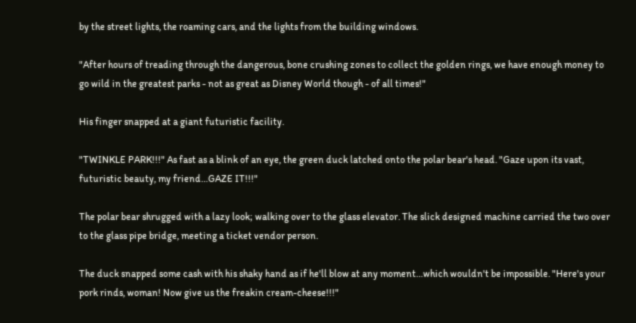by the street lights, the roaming cars, and the lights from the building windows.

"After hours of treading through the dangerous, bone crushing zones to collect the golden rings, we have enough money to go wild in the greatest parks - not as great as Disney World though - of all times!"

His finger snapped at a giant futuristic facility.

"TWINKLE PARK!!!" As fast as a blink of an eye, the green duck latched onto the polar bear's head. "Gaze upon its vast, futuristic beauty, my friend…GAZE IT!!!"

The polar bear shrugged with a lazy look; walking over to the glass elevator. The slick designed machine carried the two over to the glass pipe bridge, meeting a ticket vendor person.

The duck snapped some cash with his shaky hand as if he'll blow at any moment…which wouldn't be impossible. "Here's your pork rinds, woman! Now give us the freakin cream-cheese!!!"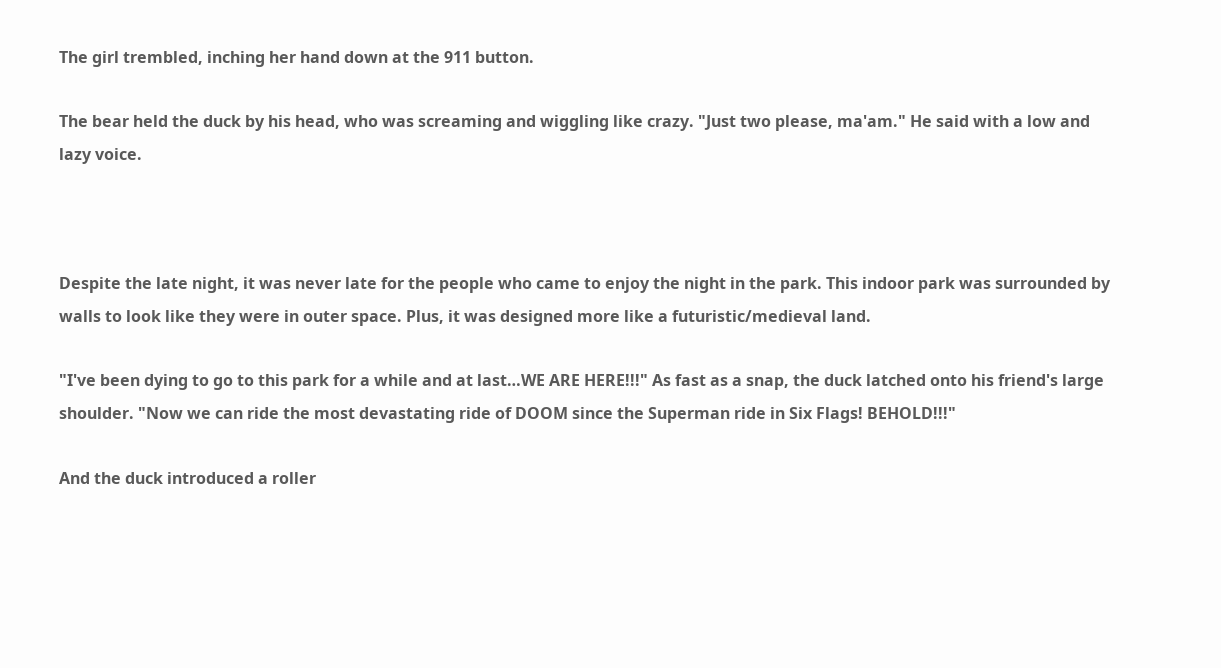The girl trembled, inching her hand down at the 911 button.

The bear held the duck by his head, who was screaming and wiggling like crazy. "Just two please, ma'am." He said with a low and lazy voice.



Despite the late night, it was never late for the people who came to enjoy the night in the park. This indoor park was surrounded by walls to look like they were in outer space. Plus, it was designed more like a futuristic/medieval land.

"I've been dying to go to this park for a while and at last…WE ARE HERE!!!" As fast as a snap, the duck latched onto his friend's large shoulder. "Now we can ride the most devastating ride of DOOM since the Superman ride in Six Flags! BEHOLD!!!"

And the duck introduced a roller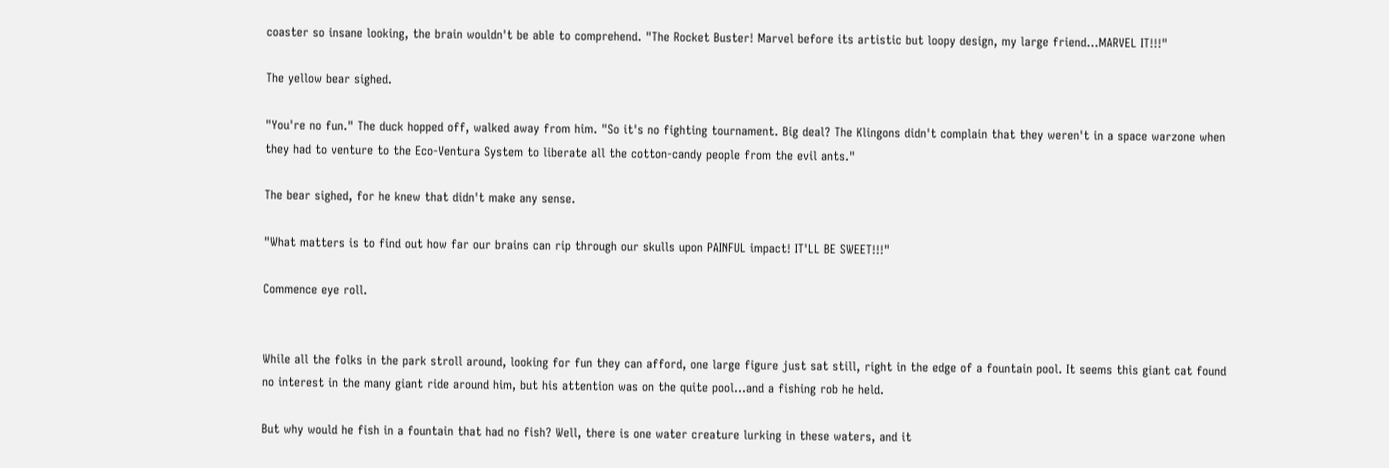coaster so insane looking, the brain wouldn't be able to comprehend. "The Rocket Buster! Marvel before its artistic but loopy design, my large friend…MARVEL IT!!!"

The yellow bear sighed.

"You're no fun." The duck hopped off, walked away from him. "So it's no fighting tournament. Big deal? The Klingons didn't complain that they weren't in a space warzone when they had to venture to the Eco-Ventura System to liberate all the cotton-candy people from the evil ants."

The bear sighed, for he knew that didn't make any sense.

"What matters is to find out how far our brains can rip through our skulls upon PAINFUL impact! IT'LL BE SWEET!!!"

Commence eye roll.


While all the folks in the park stroll around, looking for fun they can afford, one large figure just sat still, right in the edge of a fountain pool. It seems this giant cat found no interest in the many giant ride around him, but his attention was on the quite pool…and a fishing rob he held.

But why would he fish in a fountain that had no fish? Well, there is one water creature lurking in these waters, and it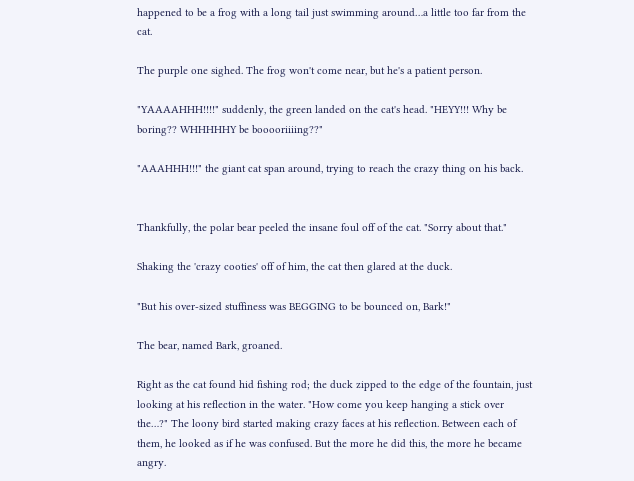happened to be a frog with a long tail just swimming around…a little too far from the cat.

The purple one sighed. The frog won't come near, but he's a patient person.

"YAAAAHHH!!!!" suddenly, the green landed on the cat's head. "HEYY!!! Why be boring?? WHHHHHY be booooriiiing??"

"AAAHHH!!!" the giant cat span around, trying to reach the crazy thing on his back.


Thankfully, the polar bear peeled the insane foul off of the cat. "Sorry about that."

Shaking the 'crazy cooties' off of him, the cat then glared at the duck.

"But his over-sized stuffiness was BEGGING to be bounced on, Bark!"

The bear, named Bark, groaned.

Right as the cat found hid fishing rod; the duck zipped to the edge of the fountain, just looking at his reflection in the water. "How come you keep hanging a stick over the…?" The loony bird started making crazy faces at his reflection. Between each of them, he looked as if he was confused. But the more he did this, the more he became angry.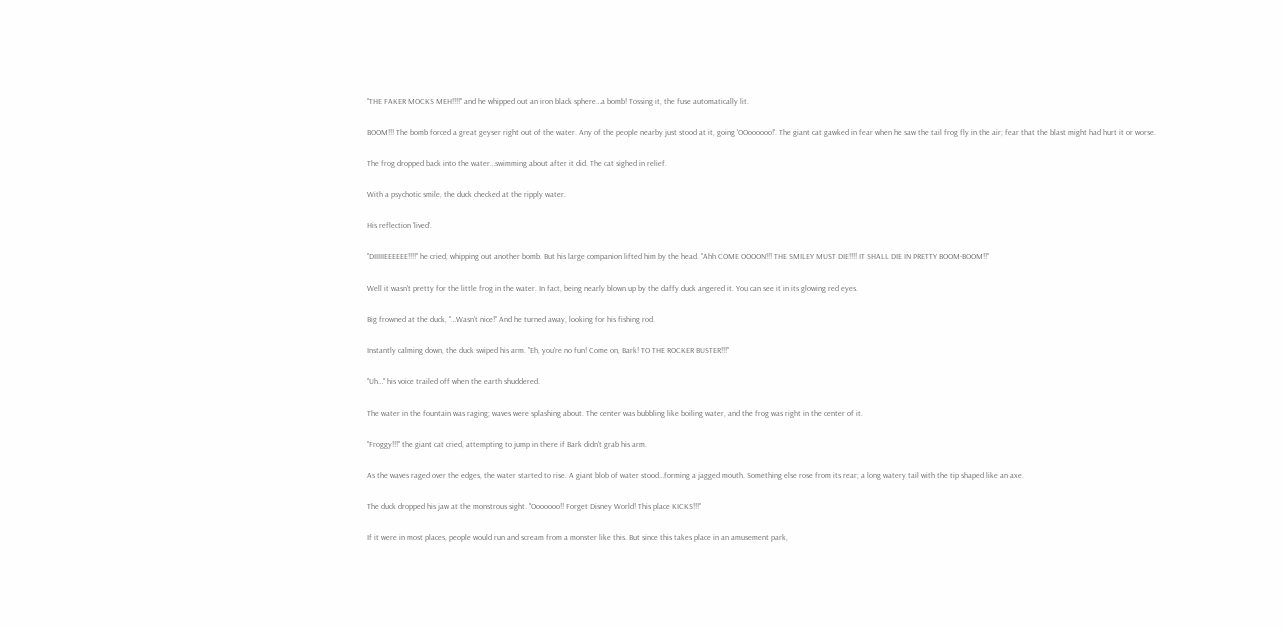"THE FAKER MOCKS MEH!!!!" and he whipped out an iron black sphere…a bomb! Tossing it, the fuse automatically lit.

BOOM!!! The bomb forced a great geyser right out of the water. Any of the people nearby just stood at it, going 'OOoooooo!'. The giant cat gawked in fear when he saw the tail frog fly in the air; fear that the blast might had hurt it or worse.

The frog dropped back into the water…swimming about after it did. The cat sighed in relief.

With a psychotic smile, the duck checked at the ripply water.

His reflection 'lived'.

"DIIIIIEEEEEE!!!!" he cried, whipping out another bomb. But his large companion lifted him by the head. "Ahh COME OOOON!!! THE SMILEY MUST DIE!!!! IT SHALL DIE IN PRETTY BOOM-BOOM!!"

Well it wasn't pretty for the little frog in the water. In fact, being nearly blown up by the daffy duck angered it. You can see it in its glowing red eyes.

Big frowned at the duck, "…Wasn't nice!" And he turned away, looking for his fishing rod.

Instantly calming down, the duck swiped his arm. "Eh, you're no fun! Come on, Bark! TO THE ROCKER BUSTER!!!"

"Uh…" his voice trailed off when the earth shuddered.

The water in the fountain was raging; waves were splashing about. The center was bubbling like boiling water, and the frog was right in the center of it.

"Froggy!!!" the giant cat cried, attempting to jump in there if Bark didn't grab his arm.

As the waves raged over the edges, the water started to rise. A giant blob of water stood…forming a jagged mouth. Something else rose from its rear; a long watery tail with the tip shaped like an axe.

The duck dropped his jaw at the monstrous sight. "Ooooooo!! Forget Disney World! This place KICKS!!!"

If it were in most places, people would run and scream from a monster like this. But since this takes place in an amusement park,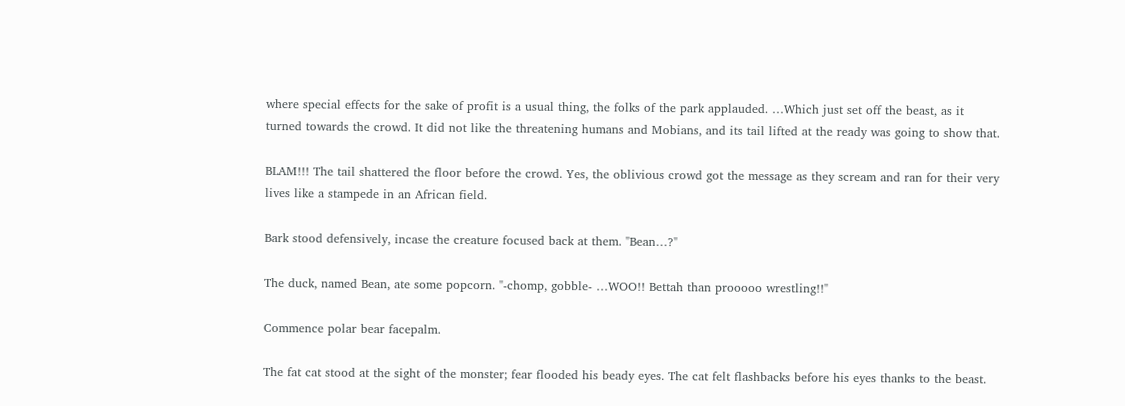where special effects for the sake of profit is a usual thing, the folks of the park applauded. …Which just set off the beast, as it turned towards the crowd. It did not like the threatening humans and Mobians, and its tail lifted at the ready was going to show that.

BLAM!!! The tail shattered the floor before the crowd. Yes, the oblivious crowd got the message as they scream and ran for their very lives like a stampede in an African field.

Bark stood defensively, incase the creature focused back at them. "Bean…?"

The duck, named Bean, ate some popcorn. "-chomp, gobble- …WOO!! Bettah than prooooo wrestling!!"

Commence polar bear facepalm.

The fat cat stood at the sight of the monster; fear flooded his beady eyes. The cat felt flashbacks before his eyes thanks to the beast.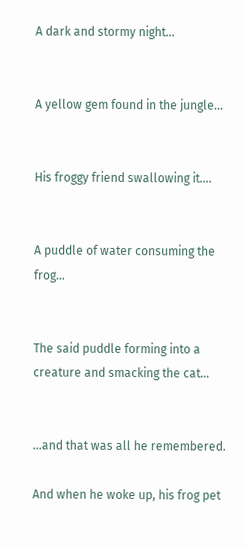A dark and stormy night…


A yellow gem found in the jungle…


His froggy friend swallowing it….


A puddle of water consuming the frog…


The said puddle forming into a creature and smacking the cat…


…and that was all he remembered.

And when he woke up, his frog pet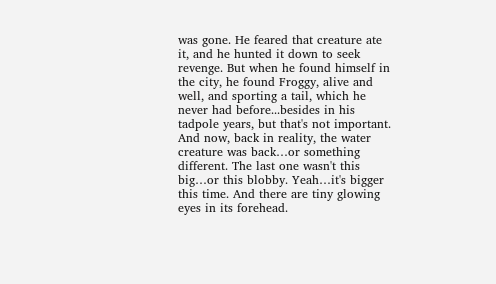was gone. He feared that creature ate it, and he hunted it down to seek revenge. But when he found himself in the city, he found Froggy, alive and well, and sporting a tail, which he never had before...besides in his tadpole years, but that's not important. And now, back in reality, the water creature was back…or something different. The last one wasn't this big…or this blobby. Yeah…it's bigger this time. And there are tiny glowing eyes in its forehead.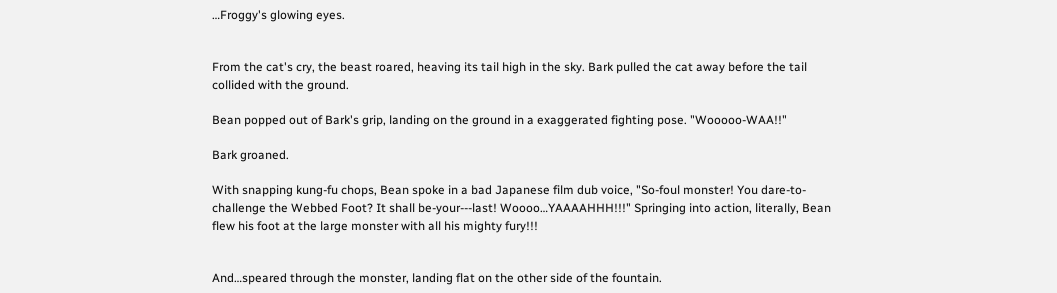…Froggy's glowing eyes.


From the cat's cry, the beast roared, heaving its tail high in the sky. Bark pulled the cat away before the tail collided with the ground.

Bean popped out of Bark's grip, landing on the ground in a exaggerated fighting pose. "Wooooo-WAA!!"

Bark groaned.

With snapping kung-fu chops, Bean spoke in a bad Japanese film dub voice, "So-foul monster! You dare-to-challenge the Webbed Foot? It shall be-your---last! Woooo…YAAAAHHH!!!" Springing into action, literally, Bean flew his foot at the large monster with all his mighty fury!!!


And…speared through the monster, landing flat on the other side of the fountain.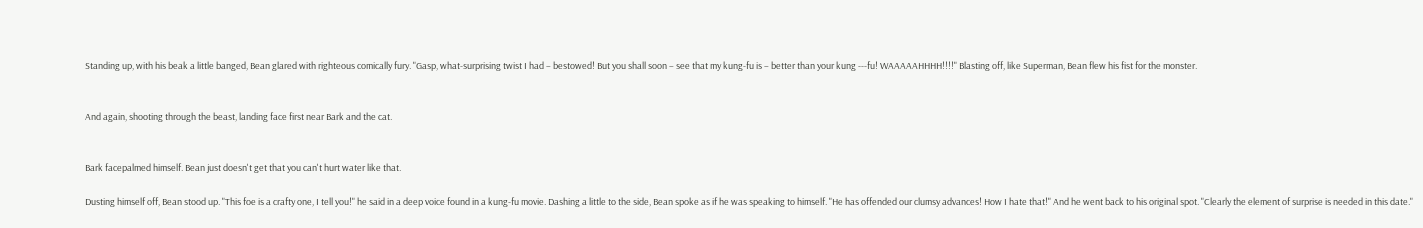Standing up, with his beak a little banged, Bean glared with righteous comically fury. "Gasp, what-surprising twist I had – bestowed! But you shall soon – see that my kung-fu is – better than your kung ---fu! WAAAAAHHHH!!!!" Blasting off, like Superman, Bean flew his fist for the monster.


And again, shooting through the beast, landing face first near Bark and the cat.


Bark facepalmed himself. Bean just doesn't get that you can't hurt water like that.

Dusting himself off, Bean stood up. "This foe is a crafty one, I tell you!" he said in a deep voice found in a kung-fu movie. Dashing a little to the side, Bean spoke as if he was speaking to himself. "He has offended our clumsy advances! How I hate that!" And he went back to his original spot. "Clearly the element of surprise is needed in this date."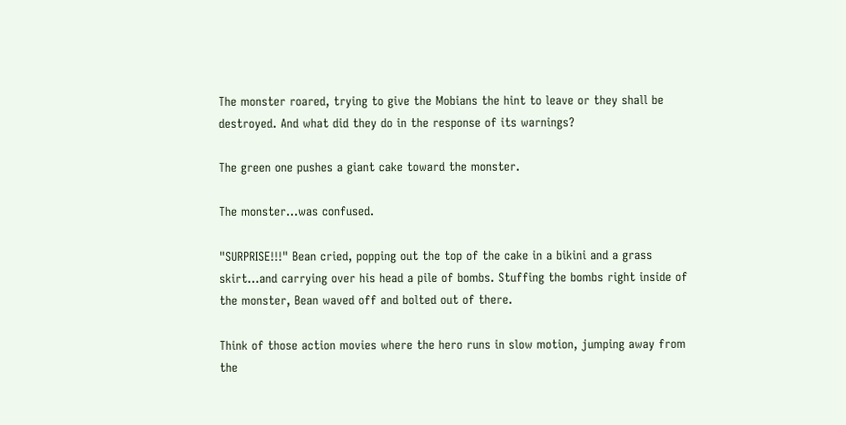The monster roared, trying to give the Mobians the hint to leave or they shall be destroyed. And what did they do in the response of its warnings?

The green one pushes a giant cake toward the monster.

The monster…was confused.

"SURPRISE!!!" Bean cried, popping out the top of the cake in a bikini and a grass skirt…and carrying over his head a pile of bombs. Stuffing the bombs right inside of the monster, Bean waved off and bolted out of there.

Think of those action movies where the hero runs in slow motion, jumping away from the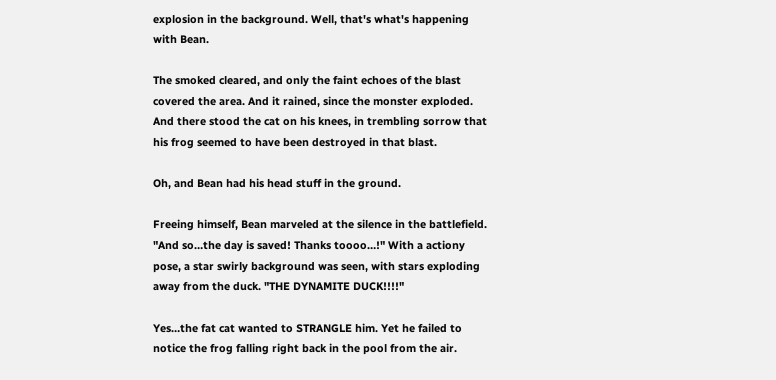explosion in the background. Well, that's what's happening with Bean.

The smoked cleared, and only the faint echoes of the blast covered the area. And it rained, since the monster exploded. And there stood the cat on his knees, in trembling sorrow that his frog seemed to have been destroyed in that blast.

Oh, and Bean had his head stuff in the ground.

Freeing himself, Bean marveled at the silence in the battlefield. "And so…the day is saved! Thanks toooo…!" With a actiony pose, a star swirly background was seen, with stars exploding away from the duck. "THE DYNAMITE DUCK!!!!"

Yes…the fat cat wanted to STRANGLE him. Yet he failed to notice the frog falling right back in the pool from the air.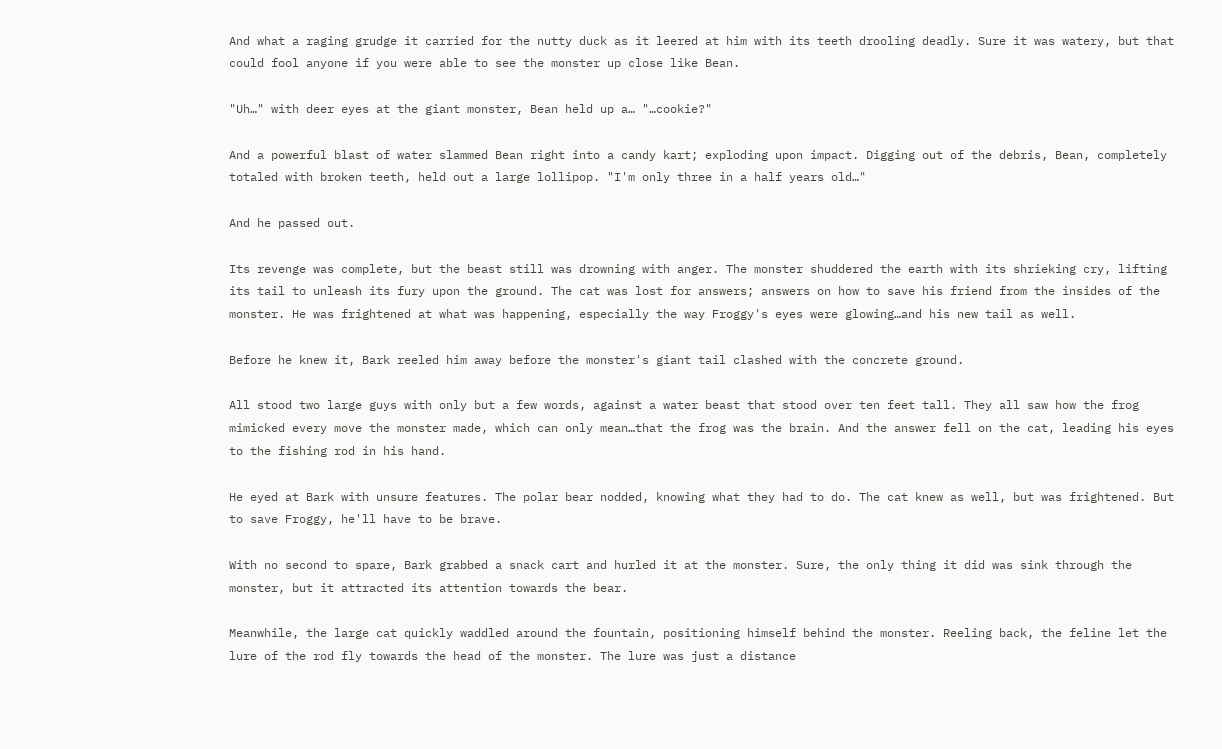And what a raging grudge it carried for the nutty duck as it leered at him with its teeth drooling deadly. Sure it was watery, but that could fool anyone if you were able to see the monster up close like Bean.

"Uh…" with deer eyes at the giant monster, Bean held up a… "…cookie?"

And a powerful blast of water slammed Bean right into a candy kart; exploding upon impact. Digging out of the debris, Bean, completely totaled with broken teeth, held out a large lollipop. "I'm only three in a half years old…"

And he passed out.

Its revenge was complete, but the beast still was drowning with anger. The monster shuddered the earth with its shrieking cry, lifting its tail to unleash its fury upon the ground. The cat was lost for answers; answers on how to save his friend from the insides of the monster. He was frightened at what was happening, especially the way Froggy's eyes were glowing…and his new tail as well.

Before he knew it, Bark reeled him away before the monster's giant tail clashed with the concrete ground.

All stood two large guys with only but a few words, against a water beast that stood over ten feet tall. They all saw how the frog mimicked every move the monster made, which can only mean…that the frog was the brain. And the answer fell on the cat, leading his eyes to the fishing rod in his hand.

He eyed at Bark with unsure features. The polar bear nodded, knowing what they had to do. The cat knew as well, but was frightened. But to save Froggy, he'll have to be brave.

With no second to spare, Bark grabbed a snack cart and hurled it at the monster. Sure, the only thing it did was sink through the monster, but it attracted its attention towards the bear.

Meanwhile, the large cat quickly waddled around the fountain, positioning himself behind the monster. Reeling back, the feline let the lure of the rod fly towards the head of the monster. The lure was just a distance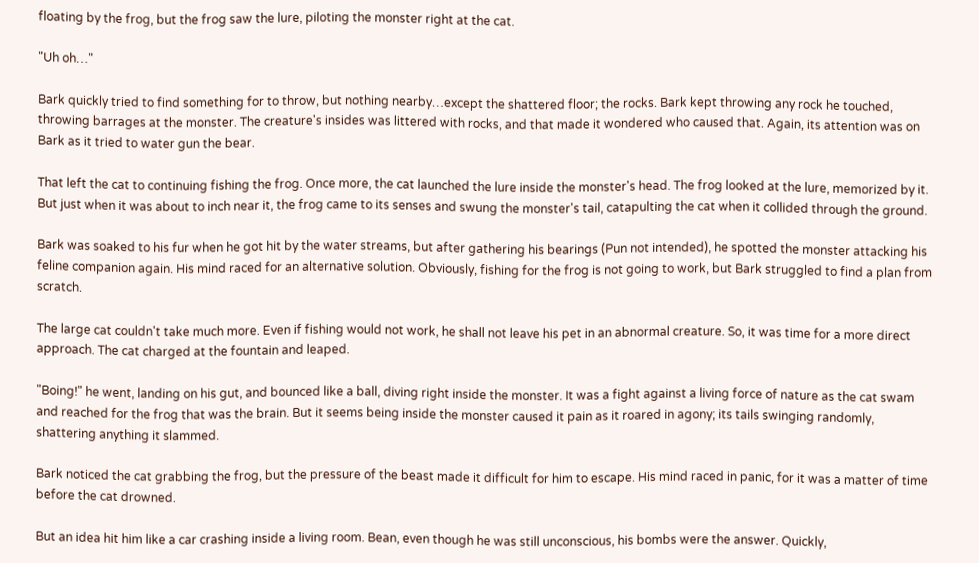floating by the frog, but the frog saw the lure, piloting the monster right at the cat.

"Uh oh…"

Bark quickly tried to find something for to throw, but nothing nearby…except the shattered floor; the rocks. Bark kept throwing any rock he touched, throwing barrages at the monster. The creature's insides was littered with rocks, and that made it wondered who caused that. Again, its attention was on Bark as it tried to water gun the bear.

That left the cat to continuing fishing the frog. Once more, the cat launched the lure inside the monster's head. The frog looked at the lure, memorized by it. But just when it was about to inch near it, the frog came to its senses and swung the monster's tail, catapulting the cat when it collided through the ground.

Bark was soaked to his fur when he got hit by the water streams, but after gathering his bearings (Pun not intended), he spotted the monster attacking his feline companion again. His mind raced for an alternative solution. Obviously, fishing for the frog is not going to work, but Bark struggled to find a plan from scratch.

The large cat couldn't take much more. Even if fishing would not work, he shall not leave his pet in an abnormal creature. So, it was time for a more direct approach. The cat charged at the fountain and leaped.

"Boing!" he went, landing on his gut, and bounced like a ball, diving right inside the monster. It was a fight against a living force of nature as the cat swam and reached for the frog that was the brain. But it seems being inside the monster caused it pain as it roared in agony; its tails swinging randomly, shattering anything it slammed.

Bark noticed the cat grabbing the frog, but the pressure of the beast made it difficult for him to escape. His mind raced in panic, for it was a matter of time before the cat drowned.

But an idea hit him like a car crashing inside a living room. Bean, even though he was still unconscious, his bombs were the answer. Quickly,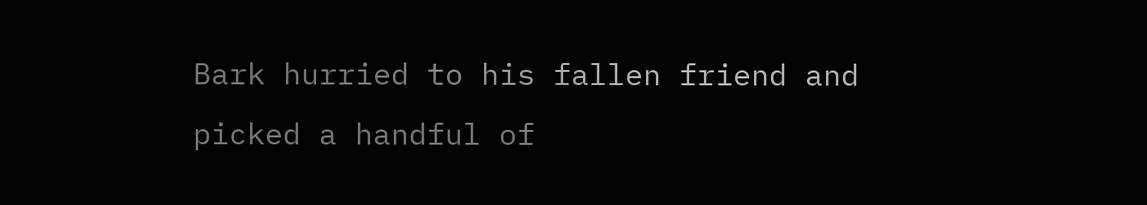Bark hurried to his fallen friend and picked a handful of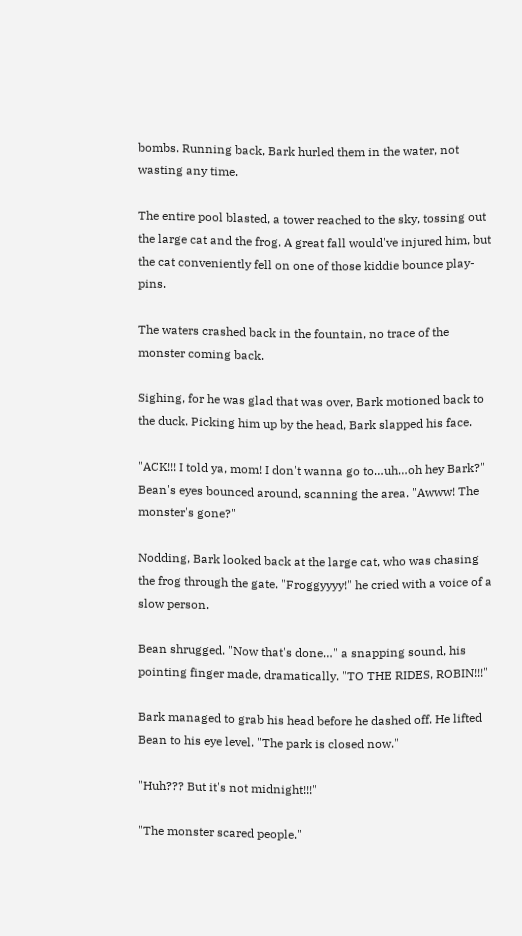bombs. Running back, Bark hurled them in the water, not wasting any time.

The entire pool blasted, a tower reached to the sky, tossing out the large cat and the frog. A great fall would've injured him, but the cat conveniently fell on one of those kiddie bounce play-pins.

The waters crashed back in the fountain, no trace of the monster coming back.

Sighing, for he was glad that was over, Bark motioned back to the duck. Picking him up by the head, Bark slapped his face.

"ACK!!! I told ya, mom! I don't wanna go to…uh…oh hey Bark?" Bean's eyes bounced around, scanning the area. "Awww! The monster's gone?"

Nodding, Bark looked back at the large cat, who was chasing the frog through the gate. "Froggyyyy!" he cried with a voice of a slow person.

Bean shrugged. "Now that's done…" a snapping sound, his pointing finger made, dramatically. "TO THE RIDES, ROBIN!!!"

Bark managed to grab his head before he dashed off. He lifted Bean to his eye level. "The park is closed now."

"Huh??? But it's not midnight!!!"

"The monster scared people."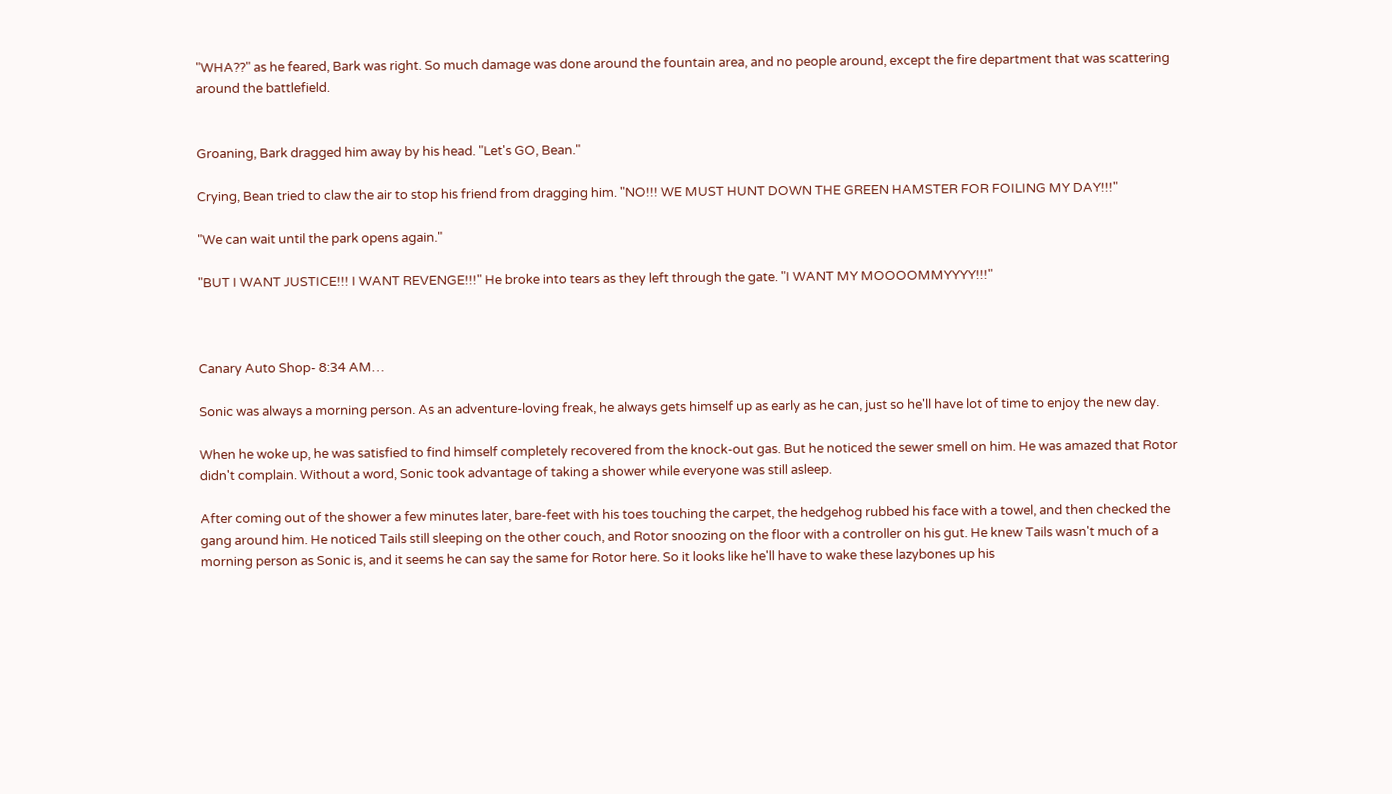"WHA??" as he feared, Bark was right. So much damage was done around the fountain area, and no people around, except the fire department that was scattering around the battlefield.


Groaning, Bark dragged him away by his head. "Let's GO, Bean."

Crying, Bean tried to claw the air to stop his friend from dragging him. "NO!!! WE MUST HUNT DOWN THE GREEN HAMSTER FOR FOILING MY DAY!!!"

"We can wait until the park opens again."

"BUT I WANT JUSTICE!!! I WANT REVENGE!!!" He broke into tears as they left through the gate. "I WANT MY MOOOOMMYYYY!!!"



Canary Auto Shop- 8:34 AM…

Sonic was always a morning person. As an adventure-loving freak, he always gets himself up as early as he can, just so he'll have lot of time to enjoy the new day.

When he woke up, he was satisfied to find himself completely recovered from the knock-out gas. But he noticed the sewer smell on him. He was amazed that Rotor didn't complain. Without a word, Sonic took advantage of taking a shower while everyone was still asleep.

After coming out of the shower a few minutes later, bare-feet with his toes touching the carpet, the hedgehog rubbed his face with a towel, and then checked the gang around him. He noticed Tails still sleeping on the other couch, and Rotor snoozing on the floor with a controller on his gut. He knew Tails wasn't much of a morning person as Sonic is, and it seems he can say the same for Rotor here. So it looks like he'll have to wake these lazybones up his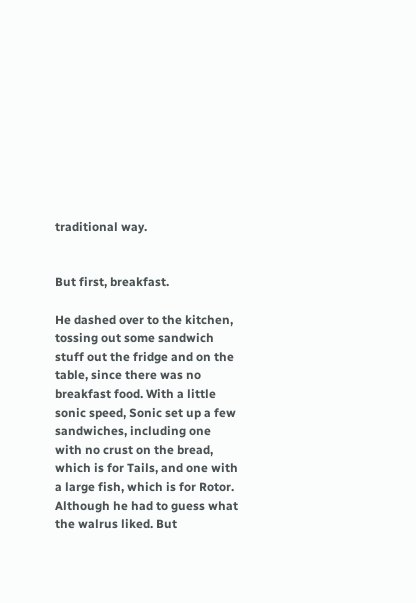traditional way.


But first, breakfast.

He dashed over to the kitchen, tossing out some sandwich stuff out the fridge and on the table, since there was no breakfast food. With a little sonic speed, Sonic set up a few sandwiches, including one with no crust on the bread, which is for Tails, and one with a large fish, which is for Rotor. Although he had to guess what the walrus liked. But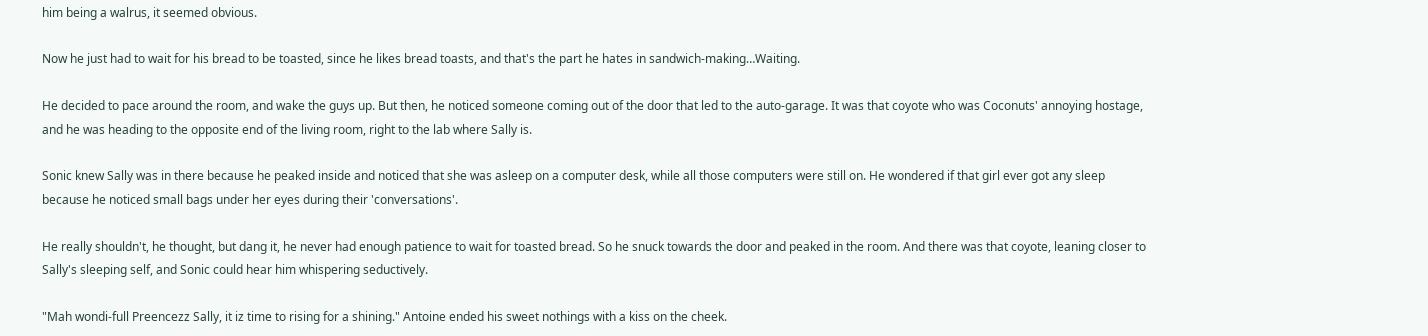him being a walrus, it seemed obvious.

Now he just had to wait for his bread to be toasted, since he likes bread toasts, and that's the part he hates in sandwich-making…Waiting.

He decided to pace around the room, and wake the guys up. But then, he noticed someone coming out of the door that led to the auto-garage. It was that coyote who was Coconuts' annoying hostage, and he was heading to the opposite end of the living room, right to the lab where Sally is.

Sonic knew Sally was in there because he peaked inside and noticed that she was asleep on a computer desk, while all those computers were still on. He wondered if that girl ever got any sleep because he noticed small bags under her eyes during their 'conversations'.

He really shouldn't, he thought, but dang it, he never had enough patience to wait for toasted bread. So he snuck towards the door and peaked in the room. And there was that coyote, leaning closer to Sally's sleeping self, and Sonic could hear him whispering seductively.

"Mah wondi-full Preencezz Sally, it iz time to rising for a shining." Antoine ended his sweet nothings with a kiss on the cheek.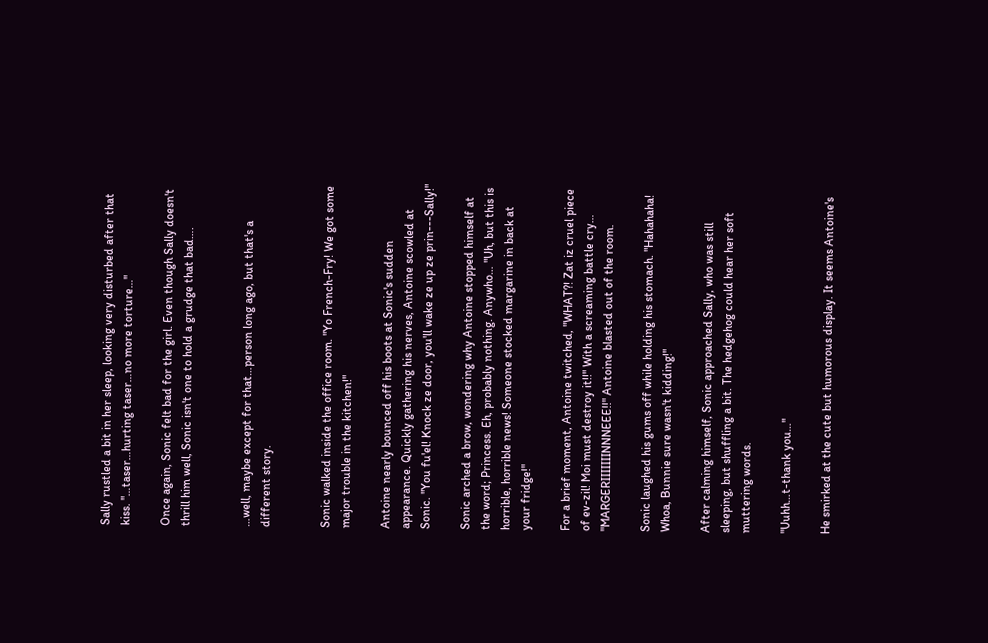Sally rustled a bit in her sleep, looking very disturbed after that kiss. "…taser…hurting taser…no more torture…"

Once again, Sonic felt bad for the girl. Even though Sally doesn't thrill him well, Sonic isn't one to hold a grudge that bad….


…well, maybe except for that…person long ago, but that's a different story.


Sonic walked inside the office room. "Yo French-Fry! We got some major trouble in the kitchen!"

Antoine nearly bounced off his boots at Sonic's sudden appearance. Quickly gathering his nerves, Antoine scowled at Sonic. "You fu'el! Knock ze door, you'll wake ze up ze prin---Sally!"

Sonic arched a brow, wondering why Antoine stopped himself at the word; Princess. Eh, probably nothing. Anywho… "Uh, but this is horrible, horrible news! Someone stocked margarine in back at your fridge!"

For a brief moment, Antoine twitched, "WHAT?! Zat iz cruel piece of ev-zil! Moi must destroy it!!" With a screaming battle cry… "MARGERIIIIIIINNNEEE!!" Antoine blasted out of the room.

Sonic laughed his gums off while holding his stomach. "Hahahaha! Whoa, Bunnie sure wasn't kidding!"

After calming himself, Sonic approached Sally, who was still sleeping, but shuffling a bit. The hedgehog could hear her soft muttering words.

"Uuhh…t-thank you…"

He smirked at the cute but humorous display. It seems Antoine's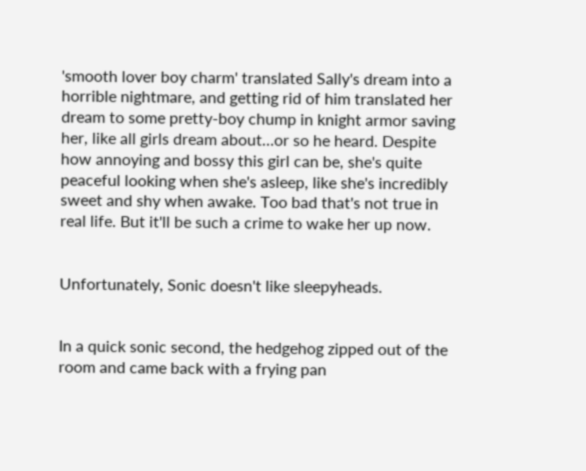'smooth lover boy charm' translated Sally's dream into a horrible nightmare, and getting rid of him translated her dream to some pretty-boy chump in knight armor saving her, like all girls dream about…or so he heard. Despite how annoying and bossy this girl can be, she's quite peaceful looking when she's asleep, like she's incredibly sweet and shy when awake. Too bad that's not true in real life. But it'll be such a crime to wake her up now.


Unfortunately, Sonic doesn't like sleepyheads.


In a quick sonic second, the hedgehog zipped out of the room and came back with a frying pan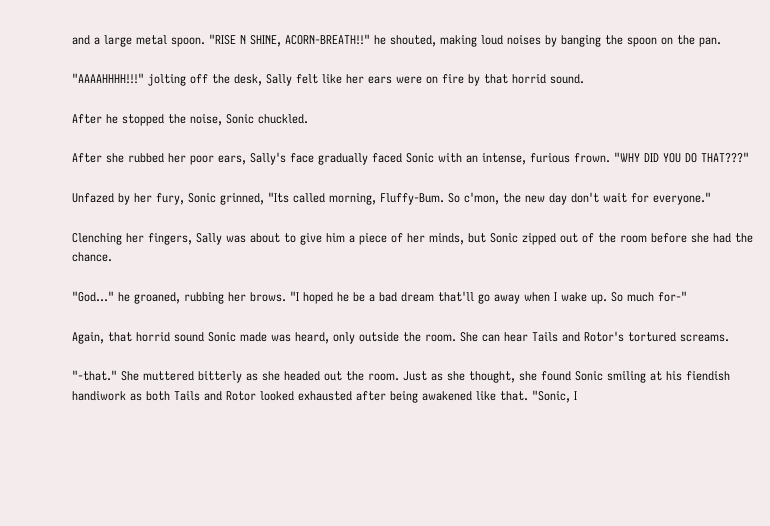and a large metal spoon. "RISE N SHINE, ACORN-BREATH!!" he shouted, making loud noises by banging the spoon on the pan.

"AAAAHHHH!!!" jolting off the desk, Sally felt like her ears were on fire by that horrid sound.

After he stopped the noise, Sonic chuckled.

After she rubbed her poor ears, Sally's face gradually faced Sonic with an intense, furious frown. "WHY DID YOU DO THAT???"

Unfazed by her fury, Sonic grinned, "Its called morning, Fluffy-Bum. So c'mon, the new day don't wait for everyone."

Clenching her fingers, Sally was about to give him a piece of her minds, but Sonic zipped out of the room before she had the chance.

"God…" he groaned, rubbing her brows. "I hoped he be a bad dream that'll go away when I wake up. So much for-"

Again, that horrid sound Sonic made was heard, only outside the room. She can hear Tails and Rotor's tortured screams.

"-that." She muttered bitterly as she headed out the room. Just as she thought, she found Sonic smiling at his fiendish handiwork as both Tails and Rotor looked exhausted after being awakened like that. "Sonic, I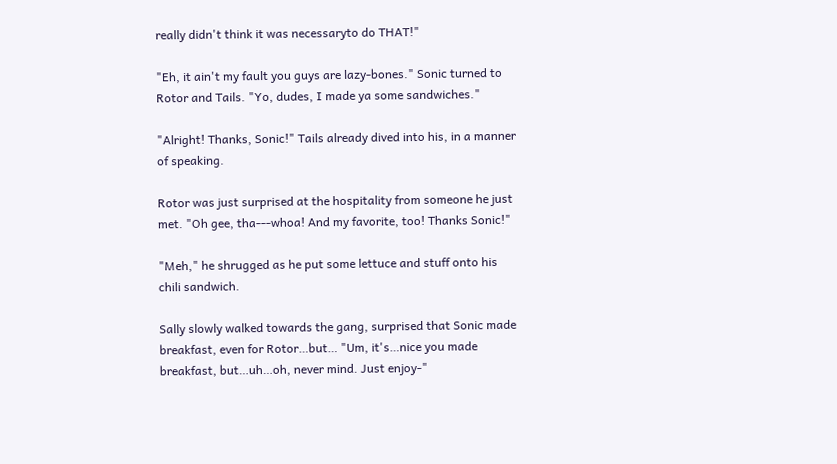really didn't think it was necessaryto do THAT!"

"Eh, it ain't my fault you guys are lazy-bones." Sonic turned to Rotor and Tails. "Yo, dudes, I made ya some sandwiches."

"Alright! Thanks, Sonic!" Tails already dived into his, in a manner of speaking.

Rotor was just surprised at the hospitality from someone he just met. "Oh gee, tha---whoa! And my favorite, too! Thanks Sonic!"

"Meh," he shrugged as he put some lettuce and stuff onto his chili sandwich.

Sally slowly walked towards the gang, surprised that Sonic made breakfast, even for Rotor…but… "Um, it's…nice you made breakfast, but…uh…oh, never mind. Just enjoy-"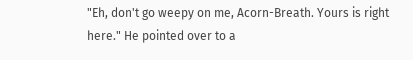"Eh, don't go weepy on me, Acorn-Breath. Yours is right here." He pointed over to a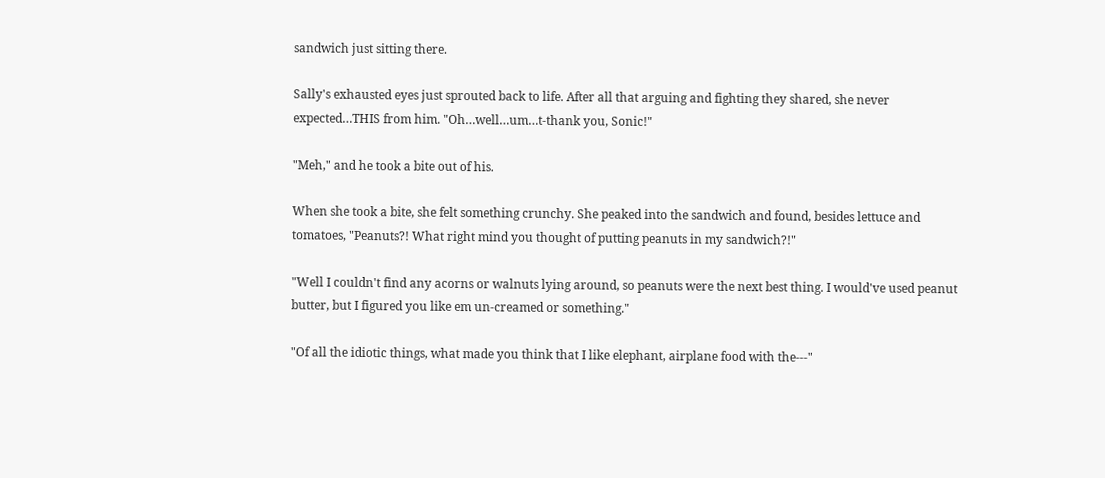sandwich just sitting there.

Sally's exhausted eyes just sprouted back to life. After all that arguing and fighting they shared, she never expected…THIS from him. "Oh…well…um…t-thank you, Sonic!"

"Meh," and he took a bite out of his.

When she took a bite, she felt something crunchy. She peaked into the sandwich and found, besides lettuce and tomatoes, "Peanuts?! What right mind you thought of putting peanuts in my sandwich?!"

"Well I couldn't find any acorns or walnuts lying around, so peanuts were the next best thing. I would've used peanut butter, but I figured you like em un-creamed or something."

"Of all the idiotic things, what made you think that I like elephant, airplane food with the---"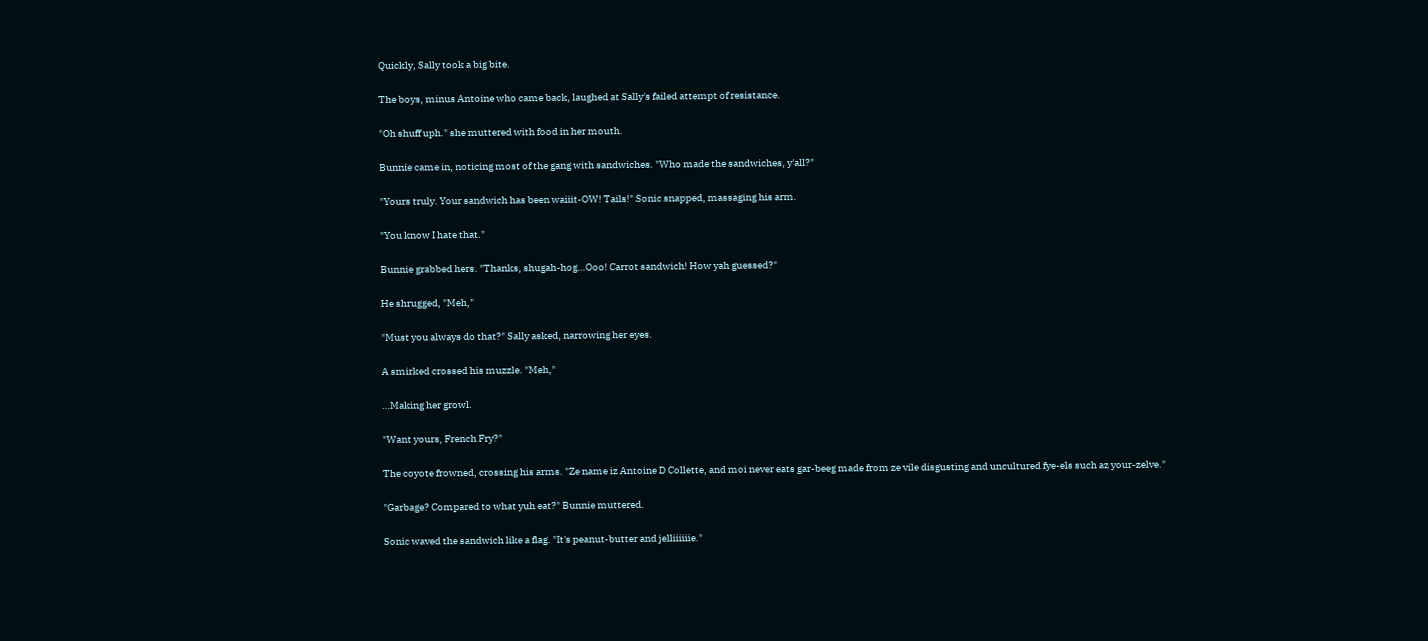Quickly, Sally took a big bite.

The boys, minus Antoine who came back, laughed at Sally's failed attempt of resistance.

"Oh shuff uph." she muttered with food in her mouth.

Bunnie came in, noticing most of the gang with sandwiches. "Who made the sandwiches, y'all?"

"Yours truly. Your sandwich has been waiiit-OW! Tails!" Sonic snapped, massaging his arm.

"You know I hate that."

Bunnie grabbed hers. "Thanks, shugah-hog…Ooo! Carrot sandwich! How yah guessed?"

He shrugged, "Meh,"

"Must you always do that?" Sally asked, narrowing her eyes.

A smirked crossed his muzzle. "Meh,"

…Making her growl.

"Want yours, French Fry?"

The coyote frowned, crossing his arms. "Ze name iz Antoine D Collette, and moi never eats gar-beeg made from ze vile disgusting and uncultured fye-els such az your-zelve."

"Garbage? Compared to what yuh eat?" Bunnie muttered.

Sonic waved the sandwich like a flag. "It's peanut-butter and jelliiiiiie."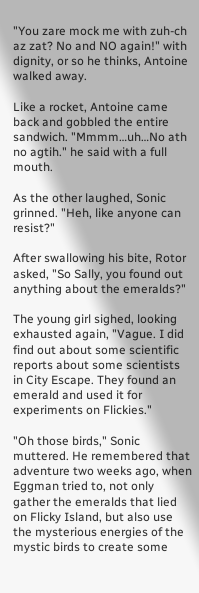"You zare mock me with zuh-ch az zat? No and NO again!" with dignity, or so he thinks, Antoine walked away.

Like a rocket, Antoine came back and gobbled the entire sandwich. "Mmmm…uh…No ath no agtih." he said with a full mouth.

As the other laughed, Sonic grinned. "Heh, like anyone can resist?"

After swallowing his bite, Rotor asked, "So Sally, you found out anything about the emeralds?"

The young girl sighed, looking exhausted again, "Vague. I did find out about some scientific reports about some scientists in City Escape. They found an emerald and used it for experiments on Flickies."

"Oh those birds," Sonic muttered. He remembered that adventure two weeks ago, when Eggman tried to, not only gather the emeralds that lied on Flicky Island, but also use the mysterious energies of the mystic birds to create some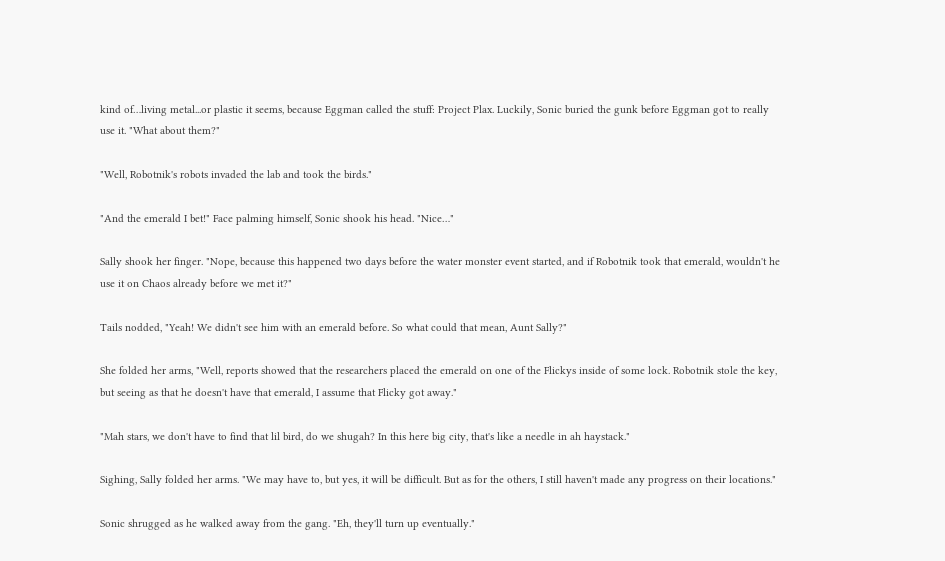kind of…living metal...or plastic it seems, because Eggman called the stuff: Project Plax. Luckily, Sonic buried the gunk before Eggman got to really use it. "What about them?"

"Well, Robotnik's robots invaded the lab and took the birds."

"And the emerald I bet!" Face palming himself, Sonic shook his head. "Nice…"

Sally shook her finger. "Nope, because this happened two days before the water monster event started, and if Robotnik took that emerald, wouldn't he use it on Chaos already before we met it?"

Tails nodded, "Yeah! We didn't see him with an emerald before. So what could that mean, Aunt Sally?"

She folded her arms, "Well, reports showed that the researchers placed the emerald on one of the Flickys inside of some lock. Robotnik stole the key, but seeing as that he doesn't have that emerald, I assume that Flicky got away."

"Mah stars, we don't have to find that lil bird, do we shugah? In this here big city, that's like a needle in ah haystack."

Sighing, Sally folded her arms. "We may have to, but yes, it will be difficult. But as for the others, I still haven't made any progress on their locations."

Sonic shrugged as he walked away from the gang. "Eh, they'll turn up eventually."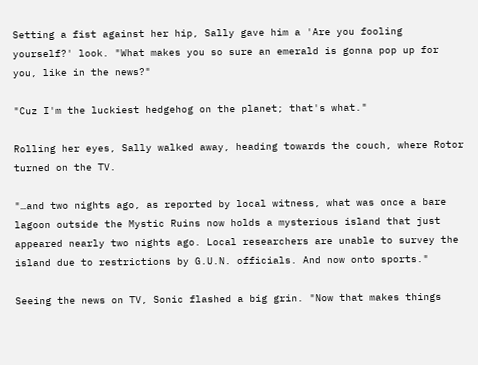Setting a fist against her hip, Sally gave him a 'Are you fooling yourself?' look. "What makes you so sure an emerald is gonna pop up for you, like in the news?"

"Cuz I'm the luckiest hedgehog on the planet; that's what."

Rolling her eyes, Sally walked away, heading towards the couch, where Rotor turned on the TV.

"…and two nights ago, as reported by local witness, what was once a bare lagoon outside the Mystic Ruins now holds a mysterious island that just appeared nearly two nights ago. Local researchers are unable to survey the island due to restrictions by G.U.N. officials. And now onto sports."

Seeing the news on TV, Sonic flashed a big grin. "Now that makes things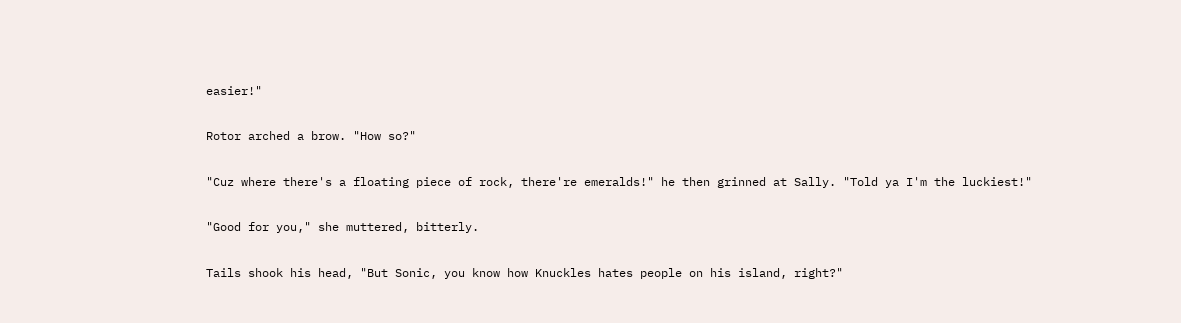easier!"

Rotor arched a brow. "How so?"

"Cuz where there's a floating piece of rock, there're emeralds!" he then grinned at Sally. "Told ya I'm the luckiest!"

"Good for you," she muttered, bitterly.

Tails shook his head, "But Sonic, you know how Knuckles hates people on his island, right?"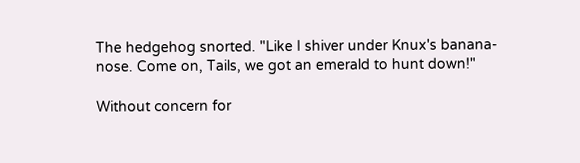The hedgehog snorted. "Like I shiver under Knux's banana-nose. Come on, Tails, we got an emerald to hunt down!"

Without concern for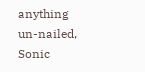anything un-nailed, Sonic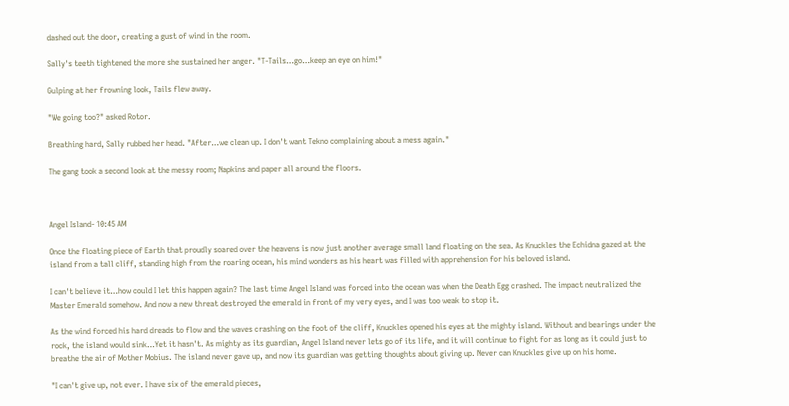dashed out the door, creating a gust of wind in the room.

Sally's teeth tightened the more she sustained her anger. "T-Tails…go…keep an eye on him!"

Gulping at her frowning look, Tails flew away.

"We going too?" asked Rotor.

Breathing hard, Sally rubbed her head. "After…we clean up. I don't want Tekno complaining about a mess again."

The gang took a second look at the messy room; Napkins and paper all around the floors.



Angel Island- 10:45 AM

Once the floating piece of Earth that proudly soared over the heavens is now just another average small land floating on the sea. As Knuckles the Echidna gazed at the island from a tall cliff, standing high from the roaring ocean, his mind wonders as his heart was filled with apprehension for his beloved island.

I can't believe it…how could I let this happen again? The last time Angel Island was forced into the ocean was when the Death Egg crashed. The impact neutralized the Master Emerald somehow. And now a new threat destroyed the emerald in front of my very eyes, and I was too weak to stop it.

As the wind forced his hard dreads to flow and the waves crashing on the foot of the cliff, Knuckles opened his eyes at the mighty island. Without and bearings under the rock, the island would sink…Yet it hasn't. As mighty as its guardian, Angel Island never lets go of its life, and it will continue to fight for as long as it could just to breathe the air of Mother Mobius. The island never gave up, and now its guardian was getting thoughts about giving up. Never can Knuckles give up on his home.

"I can't give up, not ever. I have six of the emerald pieces,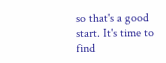so that's a good start. It's time to find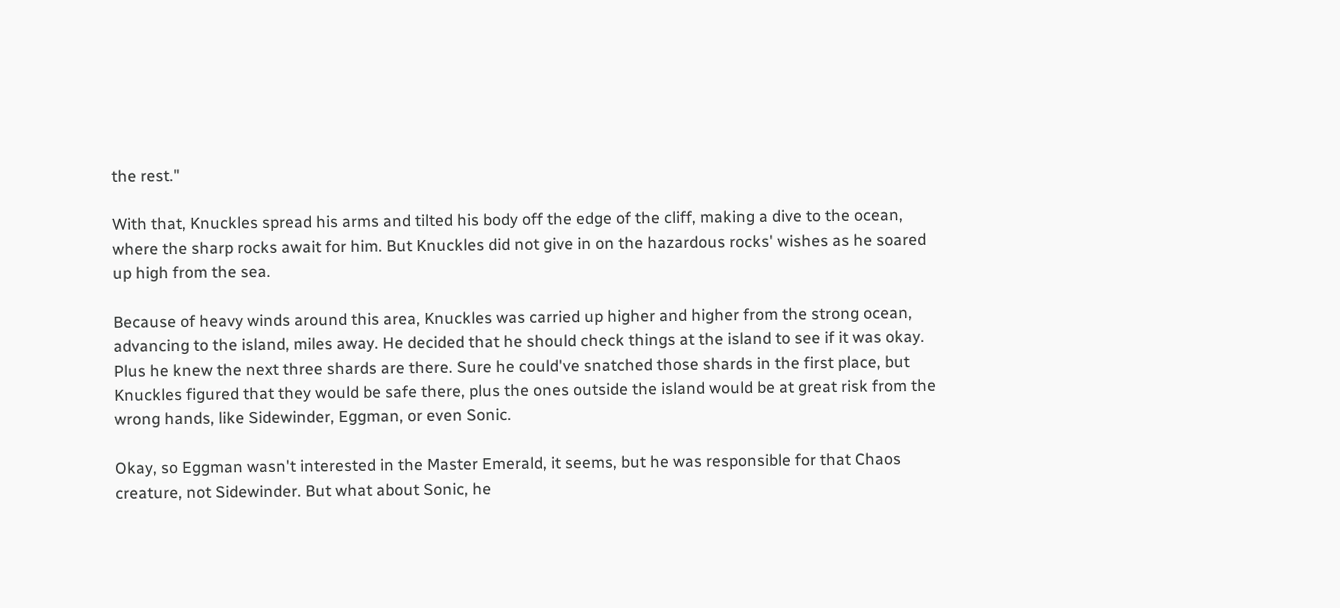the rest."

With that, Knuckles spread his arms and tilted his body off the edge of the cliff, making a dive to the ocean, where the sharp rocks await for him. But Knuckles did not give in on the hazardous rocks' wishes as he soared up high from the sea.

Because of heavy winds around this area, Knuckles was carried up higher and higher from the strong ocean, advancing to the island, miles away. He decided that he should check things at the island to see if it was okay. Plus he knew the next three shards are there. Sure he could've snatched those shards in the first place, but Knuckles figured that they would be safe there, plus the ones outside the island would be at great risk from the wrong hands, like Sidewinder, Eggman, or even Sonic.

Okay, so Eggman wasn't interested in the Master Emerald, it seems, but he was responsible for that Chaos creature, not Sidewinder. But what about Sonic, he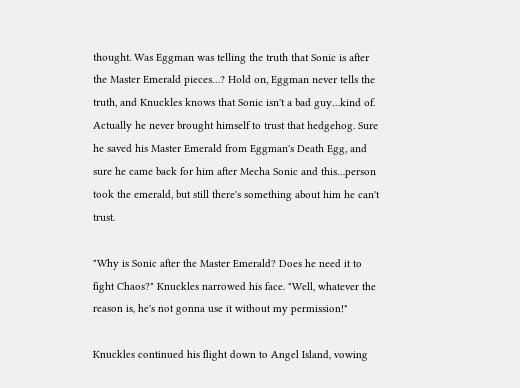thought. Was Eggman was telling the truth that Sonic is after the Master Emerald pieces…? Hold on, Eggman never tells the truth, and Knuckles knows that Sonic isn't a bad guy…kind of. Actually he never brought himself to trust that hedgehog. Sure he saved his Master Emerald from Eggman's Death Egg, and sure he came back for him after Mecha Sonic and this…person took the emerald, but still there's something about him he can't trust.

"Why is Sonic after the Master Emerald? Does he need it to fight Chaos?" Knuckles narrowed his face. "Well, whatever the reason is, he's not gonna use it without my permission!"

Knuckles continued his flight down to Angel Island, vowing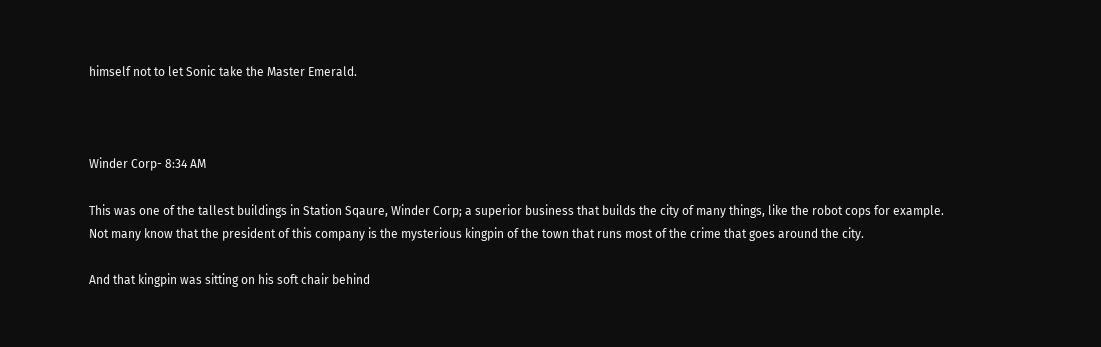himself not to let Sonic take the Master Emerald.



Winder Corp- 8:34 AM

This was one of the tallest buildings in Station Sqaure, Winder Corp; a superior business that builds the city of many things, like the robot cops for example. Not many know that the president of this company is the mysterious kingpin of the town that runs most of the crime that goes around the city.

And that kingpin was sitting on his soft chair behind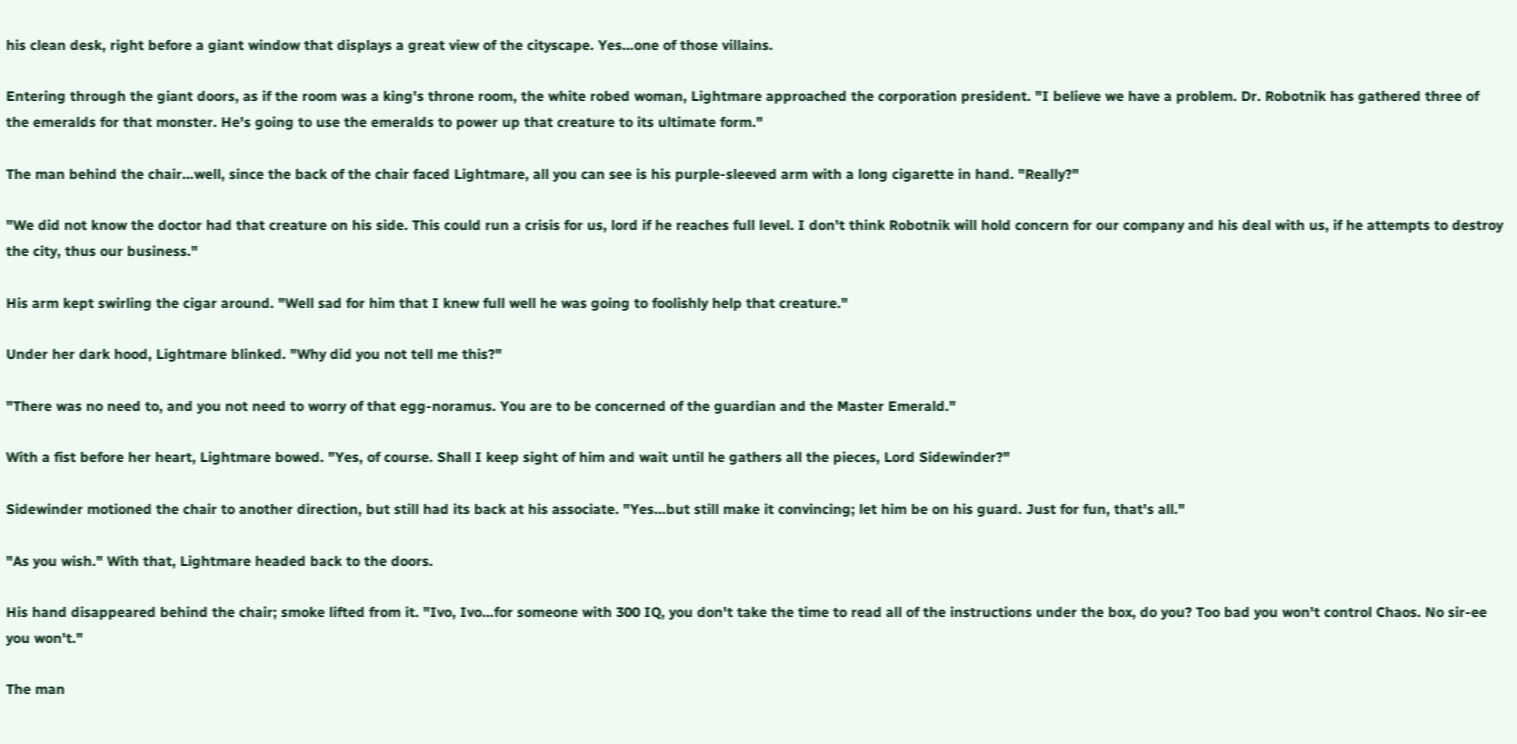his clean desk, right before a giant window that displays a great view of the cityscape. Yes…one of those villains.

Entering through the giant doors, as if the room was a king's throne room, the white robed woman, Lightmare approached the corporation president. "I believe we have a problem. Dr. Robotnik has gathered three of the emeralds for that monster. He's going to use the emeralds to power up that creature to its ultimate form."

The man behind the chair…well, since the back of the chair faced Lightmare, all you can see is his purple-sleeved arm with a long cigarette in hand. "Really?"

"We did not know the doctor had that creature on his side. This could run a crisis for us, lord if he reaches full level. I don't think Robotnik will hold concern for our company and his deal with us, if he attempts to destroy the city, thus our business."

His arm kept swirling the cigar around. "Well sad for him that I knew full well he was going to foolishly help that creature."

Under her dark hood, Lightmare blinked. "Why did you not tell me this?"

"There was no need to, and you not need to worry of that egg-noramus. You are to be concerned of the guardian and the Master Emerald."

With a fist before her heart, Lightmare bowed. "Yes, of course. Shall I keep sight of him and wait until he gathers all the pieces, Lord Sidewinder?"

Sidewinder motioned the chair to another direction, but still had its back at his associate. "Yes…but still make it convincing; let him be on his guard. Just for fun, that's all."

"As you wish." With that, Lightmare headed back to the doors.

His hand disappeared behind the chair; smoke lifted from it. "Ivo, Ivo…for someone with 300 IQ, you don't take the time to read all of the instructions under the box, do you? Too bad you won't control Chaos. No sir-ee you won't."

The man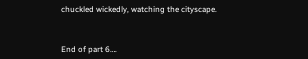chuckled wickedly, watching the cityscape.



End of part 6….